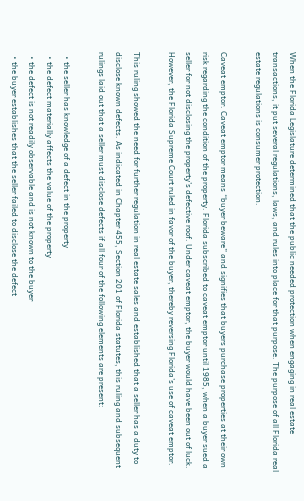When the Florida Legislature determined that the public needed protection when engaging in real estate transactions, it put several regulations, laws, and rules into place for that purpose. The purpose of all Florida real estate regulations is consumer protection.

Caveat emptor. Caveat emptor means “buyer beware” and signifies that buyers purchase properties at their own risk regarding the condition of the property. Florida subscribed to caveat emptor until 1985, when a buyer sued a seller for not disclosing the property’s defective roof. Under caveat emptor, the buyer would have been out of luck. However, the Florida Supreme Court ruled in favor of the buyer, thereby reversing Florida’s use of caveat emptor.

This ruling showed the need for further regulation in real estate sales and established that a seller has a duty to disclose known defects. As indicated in Chapter 455, Section 201 of Florida statutes, this ruling and subsequent rulings laid out that a seller must disclose defects if all four of the following elements are present:

  • the seller has knowledge of a defect in the property
  • the defect materially affects the value of the property
  • the defect is not readily observable and is not known to the buyer
  • the buyer establishes that the seller failed to disclose the defect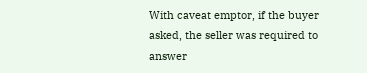With caveat emptor, if the buyer asked, the seller was required to answer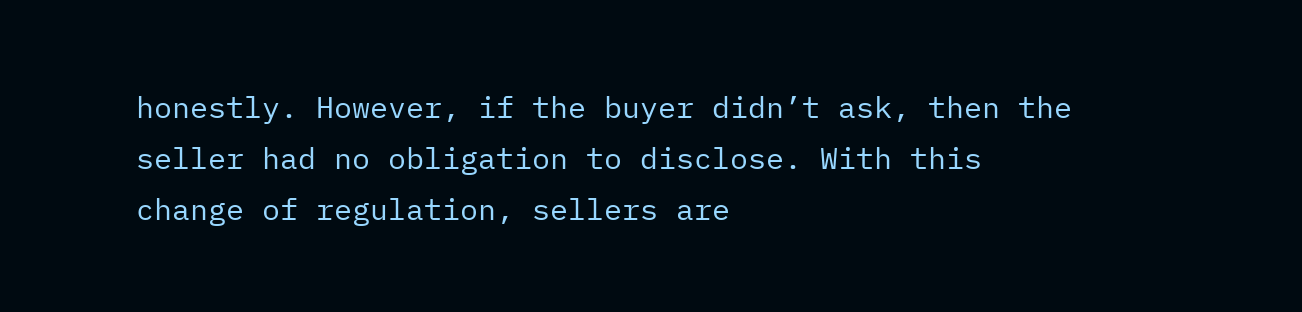honestly. However, if the buyer didn’t ask, then the seller had no obligation to disclose. With this change of regulation, sellers are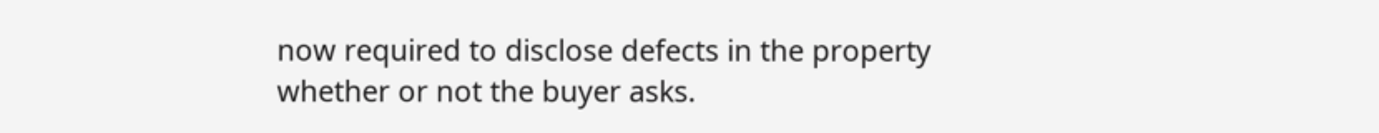now required to disclose defects in the property whether or not the buyer asks.